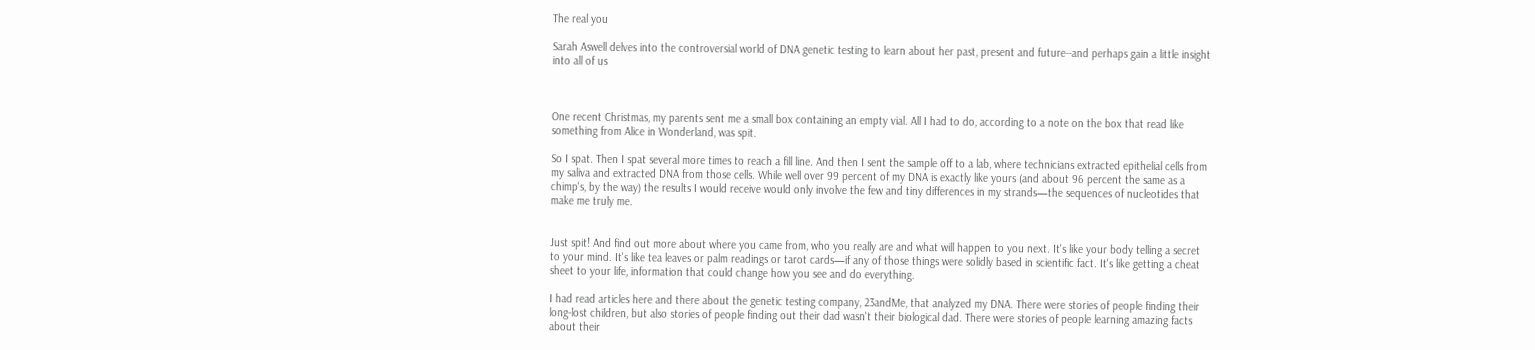The real you

Sarah Aswell delves into the controversial world of DNA genetic testing to learn about her past, present and future--and perhaps gain a little insight into all of us



One recent Christmas, my parents sent me a small box containing an empty vial. All I had to do, according to a note on the box that read like something from Alice in Wonderland, was spit.

So I spat. Then I spat several more times to reach a fill line. And then I sent the sample off to a lab, where technicians extracted epithelial cells from my saliva and extracted DNA from those cells. While well over 99 percent of my DNA is exactly like yours (and about 96 percent the same as a chimp's, by the way) the results I would receive would only involve the few and tiny differences in my strands—the sequences of nucleotides that make me truly me.


Just spit! And find out more about where you came from, who you really are and what will happen to you next. It's like your body telling a secret to your mind. It's like tea leaves or palm readings or tarot cards—if any of those things were solidly based in scientific fact. It's like getting a cheat sheet to your life, information that could change how you see and do everything.

I had read articles here and there about the genetic testing company, 23andMe, that analyzed my DNA. There were stories of people finding their long-lost children, but also stories of people finding out their dad wasn't their biological dad. There were stories of people learning amazing facts about their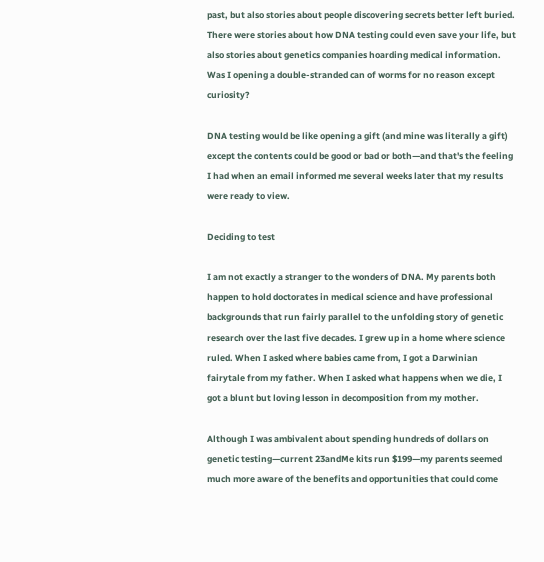past, but also stories about people discovering secrets better left buried. There were stories about how DNA testing could even save your life, but also stories about genetics companies hoarding medical information. Was I opening a double-stranded can of worms for no reason except curiosity?

DNA testing would be like opening a gift (and mine was literally a gift) except the contents could be good or bad or both—and that's the feeling I had when an email informed me several weeks later that my results were ready to view.

Deciding to test

I am not exactly a stranger to the wonders of DNA. My parents both happen to hold doctorates in medical science and have professional backgrounds that run fairly parallel to the unfolding story of genetic research over the last five decades. I grew up in a home where science ruled. When I asked where babies came from, I got a Darwinian fairytale from my father. When I asked what happens when we die, I got a blunt but loving lesson in decomposition from my mother.

Although I was ambivalent about spending hundreds of dollars on genetic testing—current 23andMe kits run $199—my parents seemed much more aware of the benefits and opportunities that could come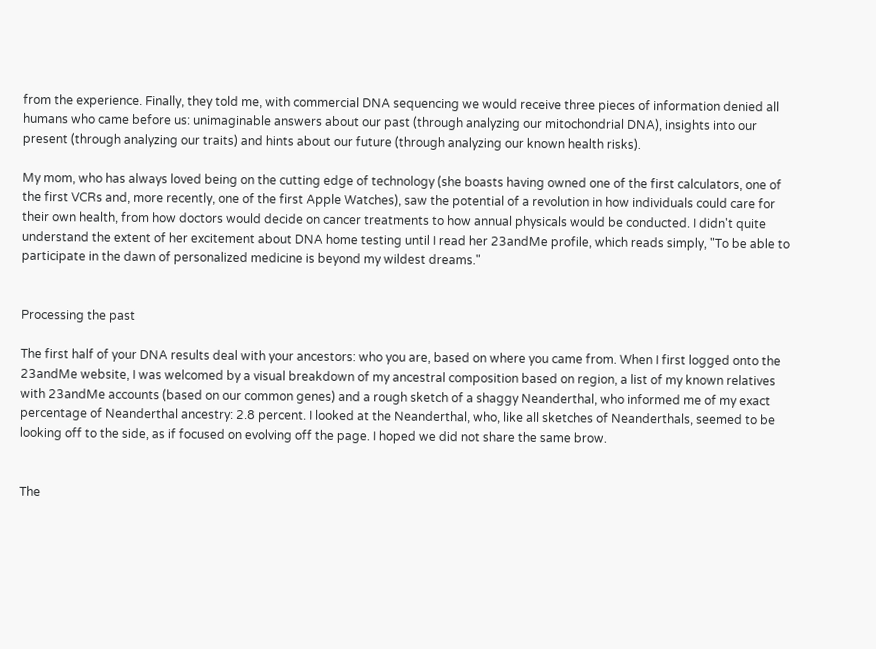from the experience. Finally, they told me, with commercial DNA sequencing we would receive three pieces of information denied all humans who came before us: unimaginable answers about our past (through analyzing our mitochondrial DNA), insights into our present (through analyzing our traits) and hints about our future (through analyzing our known health risks).

My mom, who has always loved being on the cutting edge of technology (she boasts having owned one of the first calculators, one of the first VCRs and, more recently, one of the first Apple Watches), saw the potential of a revolution in how individuals could care for their own health, from how doctors would decide on cancer treatments to how annual physicals would be conducted. I didn't quite understand the extent of her excitement about DNA home testing until I read her 23andMe profile, which reads simply, "To be able to participate in the dawn of personalized medicine is beyond my wildest dreams."


Processing the past

The first half of your DNA results deal with your ancestors: who you are, based on where you came from. When I first logged onto the 23andMe website, I was welcomed by a visual breakdown of my ancestral composition based on region, a list of my known relatives with 23andMe accounts (based on our common genes) and a rough sketch of a shaggy Neanderthal, who informed me of my exact percentage of Neanderthal ancestry: 2.8 percent. I looked at the Neanderthal, who, like all sketches of Neanderthals, seemed to be looking off to the side, as if focused on evolving off the page. I hoped we did not share the same brow.


The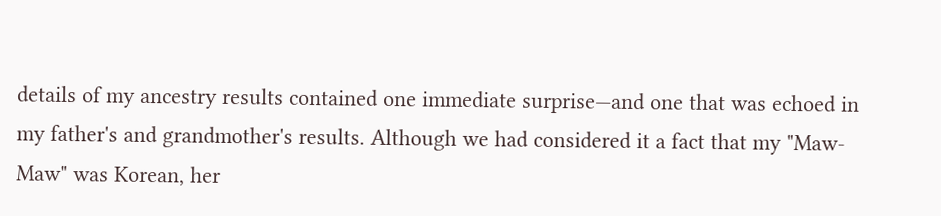details of my ancestry results contained one immediate surprise—and one that was echoed in my father's and grandmother's results. Although we had considered it a fact that my "Maw-Maw" was Korean, her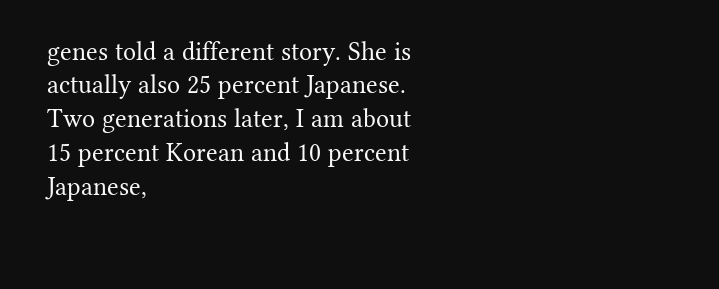genes told a different story. She is actually also 25 percent Japanese. Two generations later, I am about 15 percent Korean and 10 percent Japanese,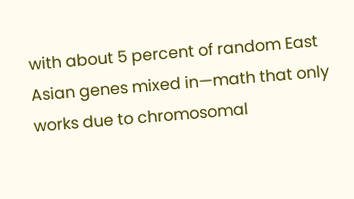with about 5 percent of random East Asian genes mixed in—math that only works due to chromosomal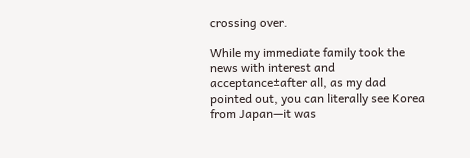crossing over.

While my immediate family took the news with interest and acceptance±after all, as my dad pointed out, you can literally see Korea from Japan—it was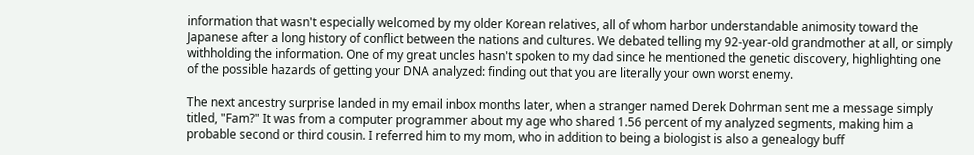information that wasn't especially welcomed by my older Korean relatives, all of whom harbor understandable animosity toward the Japanese after a long history of conflict between the nations and cultures. We debated telling my 92-year-old grandmother at all, or simply withholding the information. One of my great uncles hasn't spoken to my dad since he mentioned the genetic discovery, highlighting one of the possible hazards of getting your DNA analyzed: finding out that you are literally your own worst enemy.

The next ancestry surprise landed in my email inbox months later, when a stranger named Derek Dohrman sent me a message simply titled, "Fam?" It was from a computer programmer about my age who shared 1.56 percent of my analyzed segments, making him a probable second or third cousin. I referred him to my mom, who in addition to being a biologist is also a genealogy buff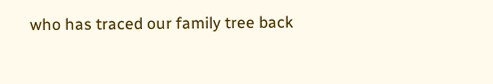who has traced our family tree back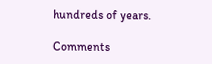hundreds of years.

Comments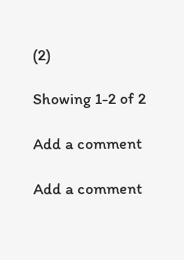(2)

Showing 1-2 of 2

Add a comment

Add a comment